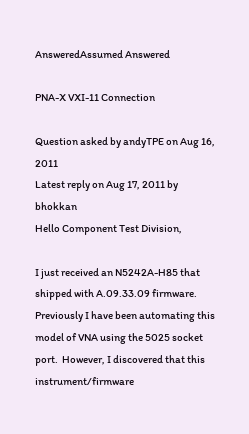AnsweredAssumed Answered

PNA-X VXI-11 Connection

Question asked by andyTPE on Aug 16, 2011
Latest reply on Aug 17, 2011 by bhokkan
Hello Component Test Division,

I just received an N5242A-H85 that shipped with A.09.33.09 firmware.  Previously I have been automating this model of VNA using the 5025 socket port.  However, I discovered that this instrument/firmware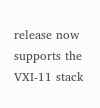release now supports the VXI-11 stack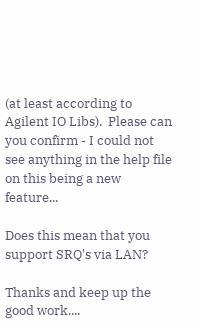(at least according to Agilent IO Libs).  Please can you confirm - I could not see anything in the help file on this being a new feature...

Does this mean that you support SRQ's via LAN?

Thanks and keep up the good work....